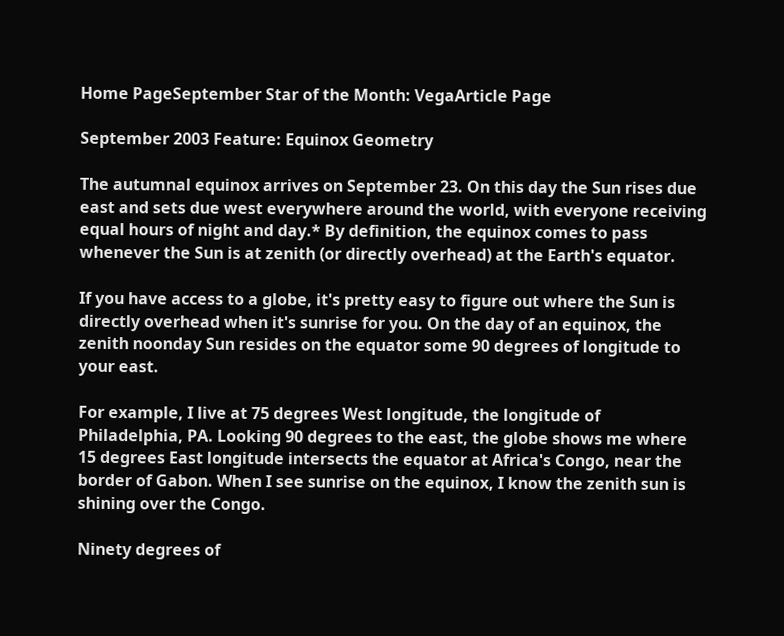Home PageSeptember Star of the Month: VegaArticle Page

September 2003 Feature: Equinox Geometry

The autumnal equinox arrives on September 23. On this day the Sun rises due east and sets due west everywhere around the world, with everyone receiving equal hours of night and day.* By definition, the equinox comes to pass whenever the Sun is at zenith (or directly overhead) at the Earth's equator.

If you have access to a globe, it's pretty easy to figure out where the Sun is directly overhead when it's sunrise for you. On the day of an equinox, the zenith noonday Sun resides on the equator some 90 degrees of longitude to your east.

For example, I live at 75 degrees West longitude, the longitude of Philadelphia, PA. Looking 90 degrees to the east, the globe shows me where 15 degrees East longitude intersects the equator at Africa's Congo, near the border of Gabon. When I see sunrise on the equinox, I know the zenith sun is shining over the Congo.

Ninety degrees of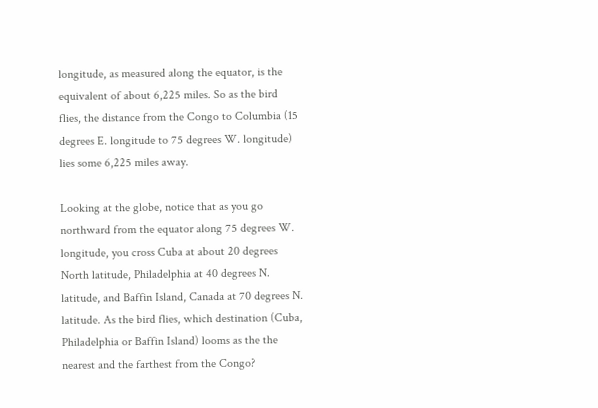longitude, as measured along the equator, is the equivalent of about 6,225 miles. So as the bird flies, the distance from the Congo to Columbia (15 degrees E. longitude to 75 degrees W. longitude) lies some 6,225 miles away.

Looking at the globe, notice that as you go northward from the equator along 75 degrees W. longitude, you cross Cuba at about 20 degrees North latitude, Philadelphia at 40 degrees N. latitude, and Baffin Island, Canada at 70 degrees N. latitude. As the bird flies, which destination (Cuba, Philadelphia or Baffin Island) looms as the the nearest and the farthest from the Congo?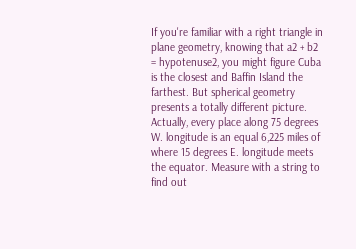If you're familiar with a right triangle in plane geometry, knowing that a2 + b2 = hypotenuse2, you might figure Cuba is the closest and Baffin Island the farthest. But spherical geometry presents a totally different picture. Actually, every place along 75 degrees W. longitude is an equal 6,225 miles of where 15 degrees E. longitude meets the equator. Measure with a string to find out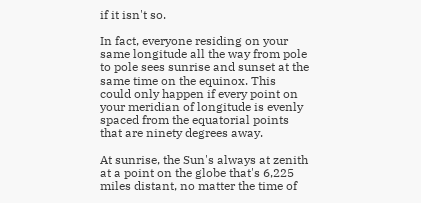if it isn't so.

In fact, everyone residing on your same longitude all the way from pole to pole sees sunrise and sunset at the same time on the equinox. This could only happen if every point on your meridian of longitude is evenly spaced from the equatorial points that are ninety degrees away.

At sunrise, the Sun's always at zenith at a point on the globe that's 6,225 miles distant, no matter the time of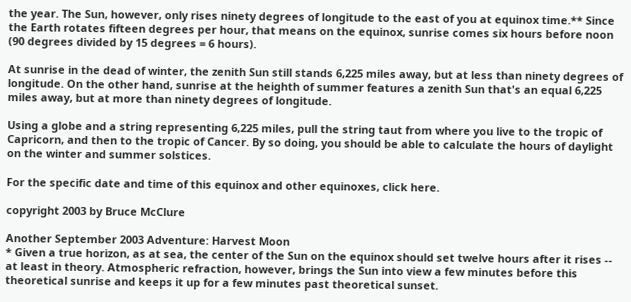the year. The Sun, however, only rises ninety degrees of longitude to the east of you at equinox time.** Since the Earth rotates fifteen degrees per hour, that means on the equinox, sunrise comes six hours before noon (90 degrees divided by 15 degrees = 6 hours).

At sunrise in the dead of winter, the zenith Sun still stands 6,225 miles away, but at less than ninety degrees of longitude. On the other hand, sunrise at the heighth of summer features a zenith Sun that's an equal 6,225 miles away, but at more than ninety degrees of longitude.

Using a globe and a string representing 6,225 miles, pull the string taut from where you live to the tropic of Capricorn, and then to the tropic of Cancer. By so doing, you should be able to calculate the hours of daylight on the winter and summer solstices.

For the specific date and time of this equinox and other equinoxes, click here.

copyright 2003 by Bruce McClure

Another September 2003 Adventure: Harvest Moon
* Given a true horizon, as at sea, the center of the Sun on the equinox should set twelve hours after it rises -- at least in theory. Atmospheric refraction, however, brings the Sun into view a few minutes before this theoretical sunrise and keeps it up for a few minutes past theoretical sunset.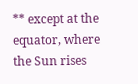** except at the equator, where the Sun rises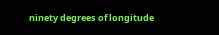ninety degrees of longitude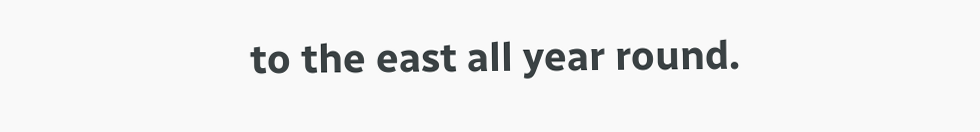to the east all year round.